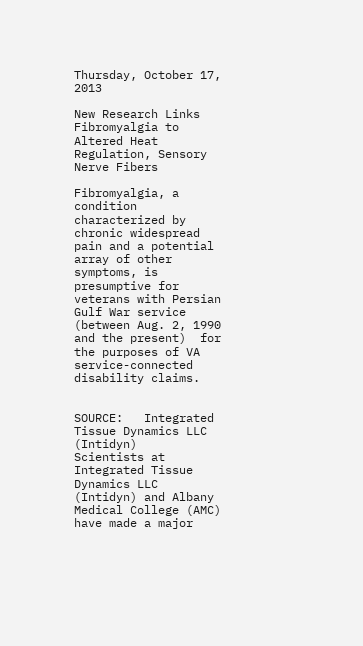Thursday, October 17, 2013

New Research Links Fibromyalgia to Altered Heat Regulation, Sensory Nerve Fibers

Fibromyalgia, a condition characterized by chronic widespread pain and a potential array of other symptoms, is presumptive for veterans with Persian Gulf War service (between Aug. 2, 1990 and the present)  for the purposes of VA service-connected disability claims.


SOURCE:   Integrated Tissue Dynamics LLC (Intidyn)
Scientists at Integrated Tissue Dynamics LLC (Intidyn) and Albany Medical College (AMC) have made a major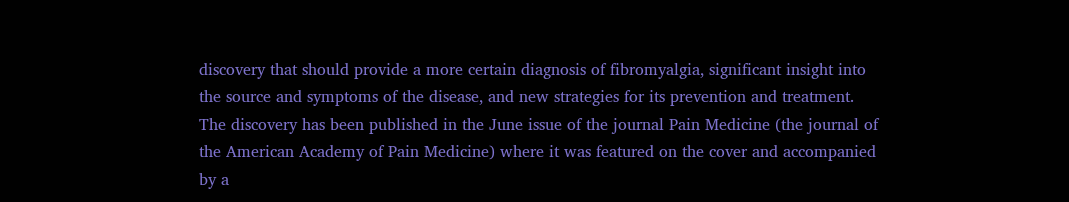discovery that should provide a more certain diagnosis of fibromyalgia, significant insight into the source and symptoms of the disease, and new strategies for its prevention and treatment. The discovery has been published in the June issue of the journal Pain Medicine (the journal of the American Academy of Pain Medicine) where it was featured on the cover and accompanied by a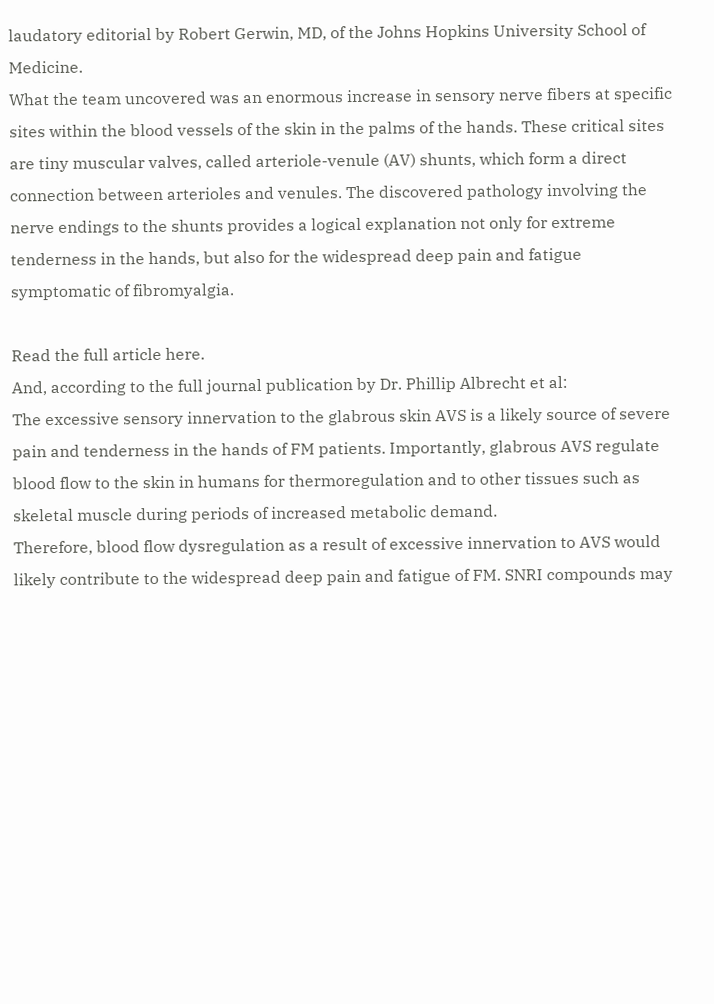laudatory editorial by Robert Gerwin, MD, of the Johns Hopkins University School of Medicine.
What the team uncovered was an enormous increase in sensory nerve fibers at specific sites within the blood vessels of the skin in the palms of the hands. These critical sites are tiny muscular valves, called arteriole-venule (AV) shunts, which form a direct connection between arterioles and venules. The discovered pathology involving the nerve endings to the shunts provides a logical explanation not only for extreme tenderness in the hands, but also for the widespread deep pain and fatigue symptomatic of fibromyalgia.

Read the full article here.
And, according to the full journal publication by Dr. Phillip Albrecht et al:
The excessive sensory innervation to the glabrous skin AVS is a likely source of severe pain and tenderness in the hands of FM patients. Importantly, glabrous AVS regulate blood flow to the skin in humans for thermoregulation and to other tissues such as skeletal muscle during periods of increased metabolic demand.
Therefore, blood flow dysregulation as a result of excessive innervation to AVS would likely contribute to the widespread deep pain and fatigue of FM. SNRI compounds may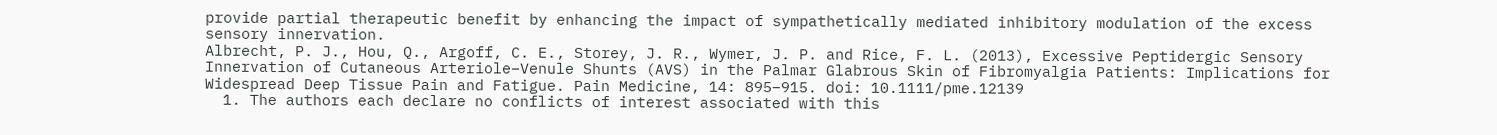provide partial therapeutic benefit by enhancing the impact of sympathetically mediated inhibitory modulation of the excess sensory innervation.
Albrecht, P. J., Hou, Q., Argoff, C. E., Storey, J. R., Wymer, J. P. and Rice, F. L. (2013), Excessive Peptidergic Sensory Innervation of Cutaneous Arteriole–Venule Shunts (AVS) in the Palmar Glabrous Skin of Fibromyalgia Patients: Implications for Widespread Deep Tissue Pain and Fatigue. Pain Medicine, 14: 895–915. doi: 10.1111/pme.12139
  1. The authors each declare no conflicts of interest associated with this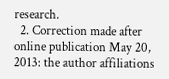research.
  2. Correction made after online publication May 20, 2013: the author affiliations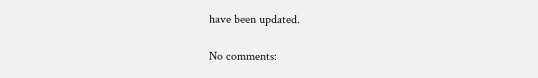have been updated.

No comments: